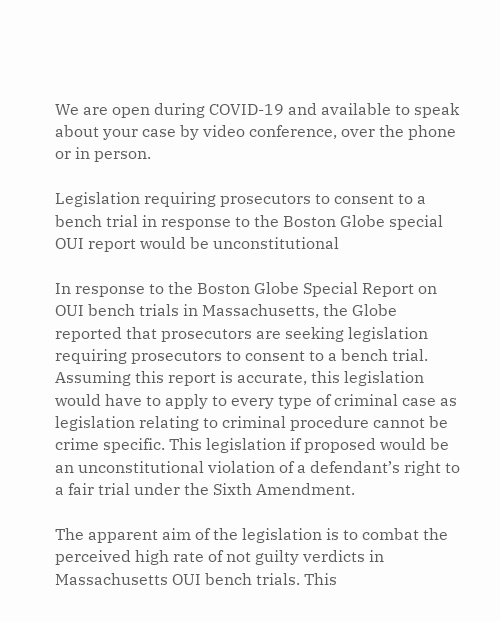We are open during COVID-19 and available to speak about your case by video conference, over the phone or in person.

Legislation requiring prosecutors to consent to a bench trial in response to the Boston Globe special OUI report would be unconstitutional

In response to the Boston Globe Special Report on OUI bench trials in Massachusetts, the Globe reported that prosecutors are seeking legislation requiring prosecutors to consent to a bench trial. Assuming this report is accurate, this legislation would have to apply to every type of criminal case as legislation relating to criminal procedure cannot be crime specific. This legislation if proposed would be an unconstitutional violation of a defendant’s right to a fair trial under the Sixth Amendment.

The apparent aim of the legislation is to combat the perceived high rate of not guilty verdicts in Massachusetts OUI bench trials. This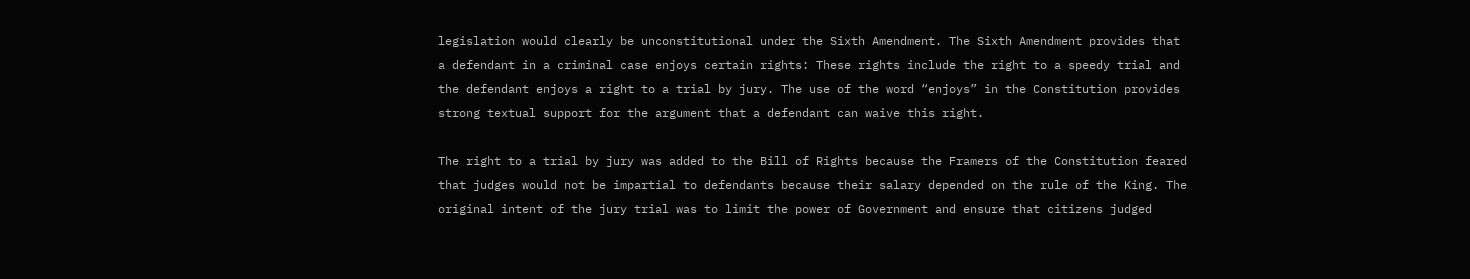legislation would clearly be unconstitutional under the Sixth Amendment. The Sixth Amendment provides that a defendant in a criminal case enjoys certain rights: These rights include the right to a speedy trial and the defendant enjoys a right to a trial by jury. The use of the word “enjoys” in the Constitution provides strong textual support for the argument that a defendant can waive this right.

The right to a trial by jury was added to the Bill of Rights because the Framers of the Constitution feared that judges would not be impartial to defendants because their salary depended on the rule of the King. The original intent of the jury trial was to limit the power of Government and ensure that citizens judged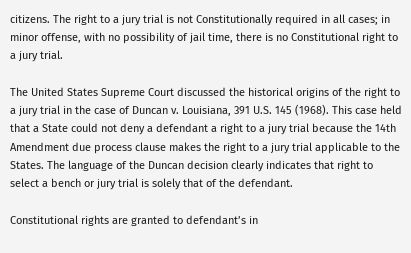citizens. The right to a jury trial is not Constitutionally required in all cases; in minor offense, with no possibility of jail time, there is no Constitutional right to a jury trial.

The United States Supreme Court discussed the historical origins of the right to a jury trial in the case of Duncan v. Louisiana, 391 U.S. 145 (1968). This case held that a State could not deny a defendant a right to a jury trial because the 14th Amendment due process clause makes the right to a jury trial applicable to the States. The language of the Duncan decision clearly indicates that right to select a bench or jury trial is solely that of the defendant.

Constitutional rights are granted to defendant’s in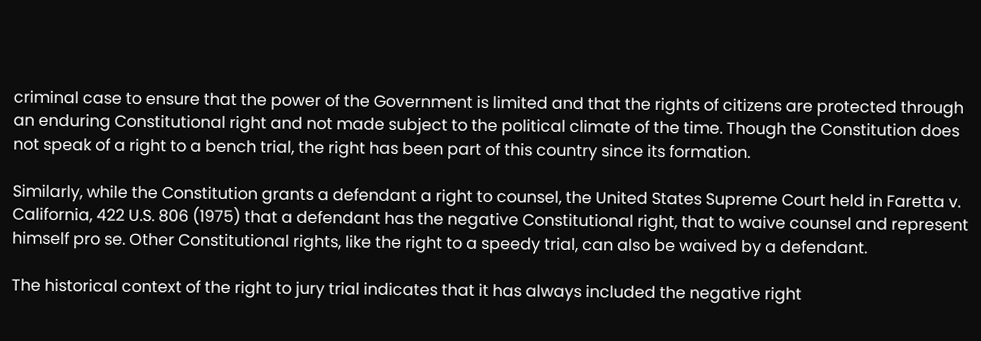criminal case to ensure that the power of the Government is limited and that the rights of citizens are protected through an enduring Constitutional right and not made subject to the political climate of the time. Though the Constitution does not speak of a right to a bench trial, the right has been part of this country since its formation.

Similarly, while the Constitution grants a defendant a right to counsel, the United States Supreme Court held in Faretta v. California, 422 U.S. 806 (1975) that a defendant has the negative Constitutional right, that to waive counsel and represent himself pro se. Other Constitutional rights, like the right to a speedy trial, can also be waived by a defendant.

The historical context of the right to jury trial indicates that it has always included the negative right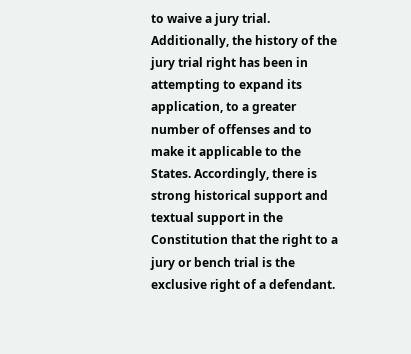to waive a jury trial. Additionally, the history of the jury trial right has been in attempting to expand its application, to a greater number of offenses and to make it applicable to the States. Accordingly, there is strong historical support and textual support in the Constitution that the right to a jury or bench trial is the exclusive right of a defendant.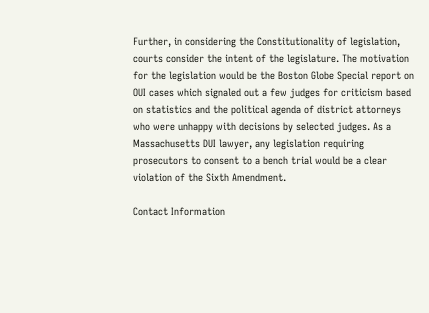Further, in considering the Constitutionality of legislation, courts consider the intent of the legislature. The motivation for the legislation would be the Boston Globe Special report on OUI cases which signaled out a few judges for criticism based on statistics and the political agenda of district attorneys who were unhappy with decisions by selected judges. As a Massachusetts DUI lawyer, any legislation requiring prosecutors to consent to a bench trial would be a clear violation of the Sixth Amendment.

Contact Information